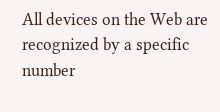All devices on the Web are recognized by a specific number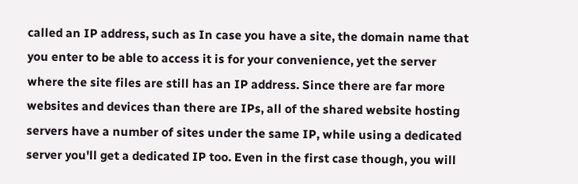called an IP address, such as In case you have a site, the domain name that you enter to be able to access it is for your convenience, yet the server where the site files are still has an IP address. Since there are far more websites and devices than there are IPs, all of the shared website hosting servers have a number of sites under the same IP, while using a dedicated server you'll get a dedicated IP too. Even in the first case though, you will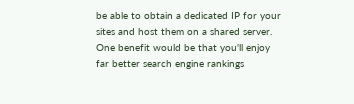be able to obtain a dedicated IP for your sites and host them on a shared server. One benefit would be that you'll enjoy far better search engine rankings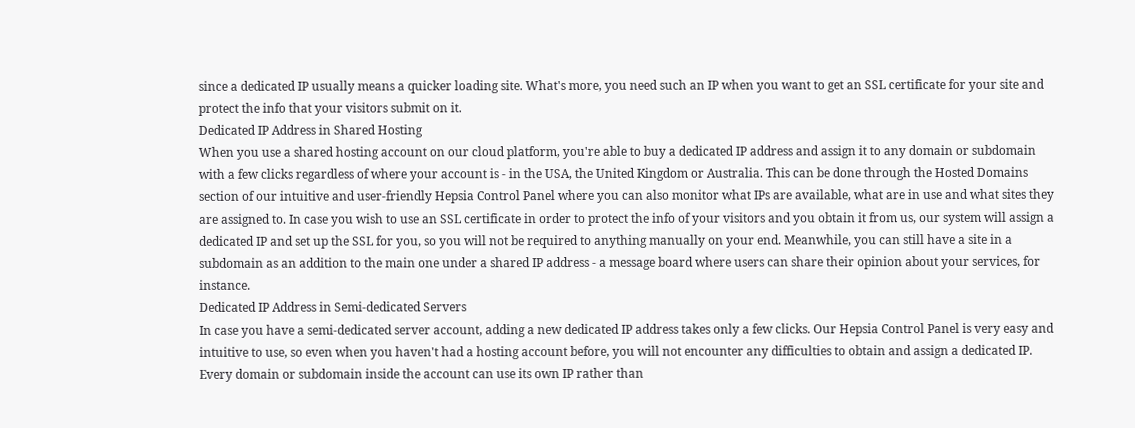since a dedicated IP usually means a quicker loading site. What's more, you need such an IP when you want to get an SSL certificate for your site and protect the info that your visitors submit on it.
Dedicated IP Address in Shared Hosting
When you use a shared hosting account on our cloud platform, you're able to buy a dedicated IP address and assign it to any domain or subdomain with a few clicks regardless of where your account is - in the USA, the United Kingdom or Australia. This can be done through the Hosted Domains section of our intuitive and user-friendly Hepsia Control Panel where you can also monitor what IPs are available, what are in use and what sites they are assigned to. In case you wish to use an SSL certificate in order to protect the info of your visitors and you obtain it from us, our system will assign a dedicated IP and set up the SSL for you, so you will not be required to anything manually on your end. Meanwhile, you can still have a site in a subdomain as an addition to the main one under a shared IP address - a message board where users can share their opinion about your services, for instance.
Dedicated IP Address in Semi-dedicated Servers
In case you have a semi-dedicated server account, adding a new dedicated IP address takes only a few clicks. Our Hepsia Control Panel is very easy and intuitive to use, so even when you haven't had a hosting account before, you will not encounter any difficulties to obtain and assign a dedicated IP. Every domain or subdomain inside the account can use its own IP rather than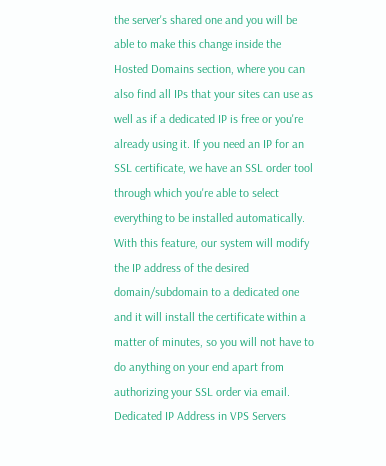the server's shared one and you will be able to make this change inside the Hosted Domains section, where you can also find all IPs that your sites can use as well as if a dedicated IP is free or you're already using it. If you need an IP for an SSL certificate, we have an SSL order tool through which you're able to select everything to be installed automatically. With this feature, our system will modify the IP address of the desired domain/subdomain to a dedicated one and it will install the certificate within a matter of minutes, so you will not have to do anything on your end apart from authorizing your SSL order via email.
Dedicated IP Address in VPS Servers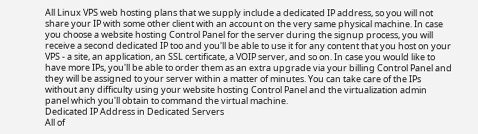All Linux VPS web hosting plans that we supply include a dedicated IP address, so you will not share your IP with some other client with an account on the very same physical machine. In case you choose a website hosting Control Panel for the server during the signup process, you will receive a second dedicated IP too and you'll be able to use it for any content that you host on your VPS - a site, an application, an SSL certificate, a VOIP server, and so on. In case you would like to have more IPs, you'll be able to order them as an extra upgrade via your billing Control Panel and they will be assigned to your server within a matter of minutes. You can take care of the IPs without any difficulty using your website hosting Control Panel and the virtualization admin panel which you'll obtain to command the virtual machine.
Dedicated IP Address in Dedicated Servers
All of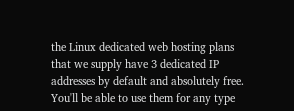the Linux dedicated web hosting plans that we supply have 3 dedicated IP addresses by default and absolutely free. You'll be able to use them for any type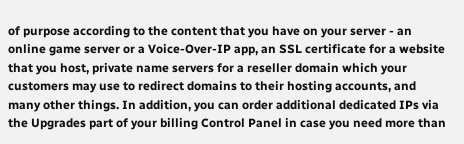of purpose according to the content that you have on your server - an online game server or a Voice-Over-IP app, an SSL certificate for a website that you host, private name servers for a reseller domain which your customers may use to redirect domains to their hosting accounts, and many other things. In addition, you can order additional dedicated IPs via the Upgrades part of your billing Control Panel in case you need more than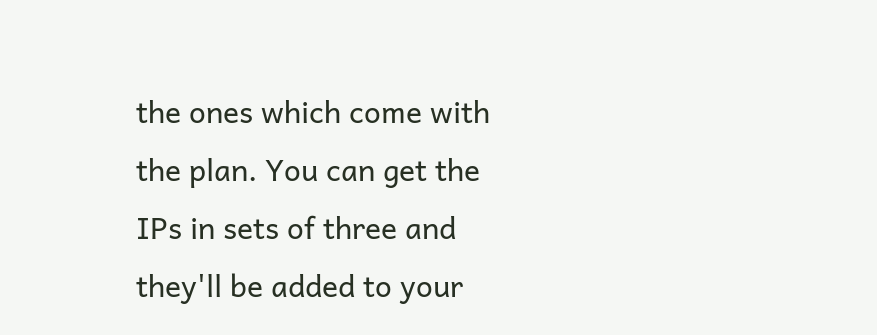the ones which come with the plan. You can get the IPs in sets of three and they'll be added to your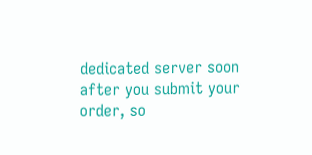dedicated server soon after you submit your order, so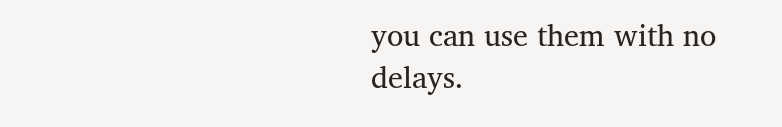you can use them with no delays.